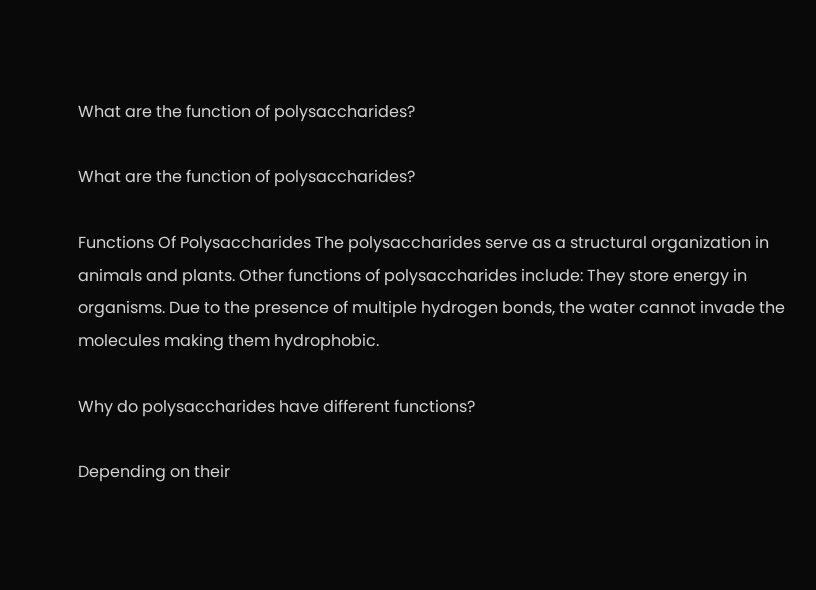What are the function of polysaccharides?

What are the function of polysaccharides?

Functions Of Polysaccharides The polysaccharides serve as a structural organization in animals and plants. Other functions of polysaccharides include: They store energy in organisms. Due to the presence of multiple hydrogen bonds, the water cannot invade the molecules making them hydrophobic.

Why do polysaccharides have different functions?

Depending on their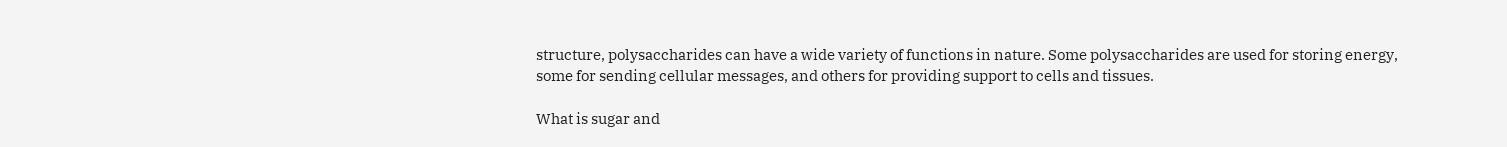structure, polysaccharides can have a wide variety of functions in nature. Some polysaccharides are used for storing energy, some for sending cellular messages, and others for providing support to cells and tissues.

What is sugar and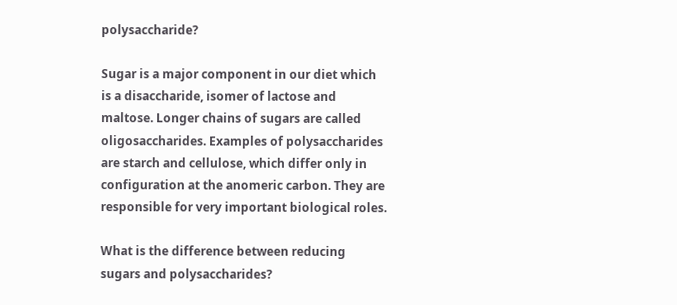polysaccharide?

Sugar is a major component in our diet which is a disaccharide, isomer of lactose and maltose. Longer chains of sugars are called oligosaccharides. Examples of polysaccharides are starch and cellulose, which differ only in configuration at the anomeric carbon. They are responsible for very important biological roles.

What is the difference between reducing sugars and polysaccharides?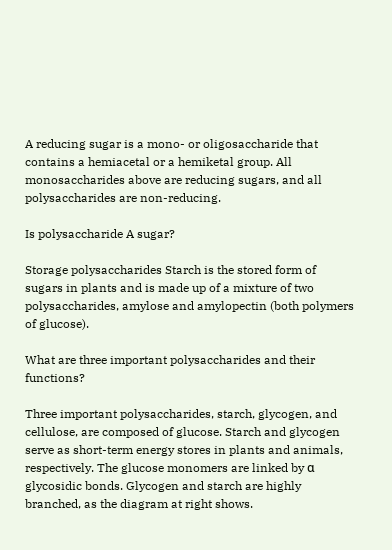A reducing sugar is a mono- or oligosaccharide that contains a hemiacetal or a hemiketal group. All monosaccharides above are reducing sugars, and all polysaccharides are non-reducing.

Is polysaccharide A sugar?

Storage polysaccharides Starch is the stored form of sugars in plants and is made up of a mixture of two polysaccharides, amylose and amylopectin (both polymers of glucose).

What are three important polysaccharides and their functions?

Three important polysaccharides, starch, glycogen, and cellulose, are composed of glucose. Starch and glycogen serve as short-term energy stores in plants and animals, respectively. The glucose monomers are linked by α glycosidic bonds. Glycogen and starch are highly branched, as the diagram at right shows.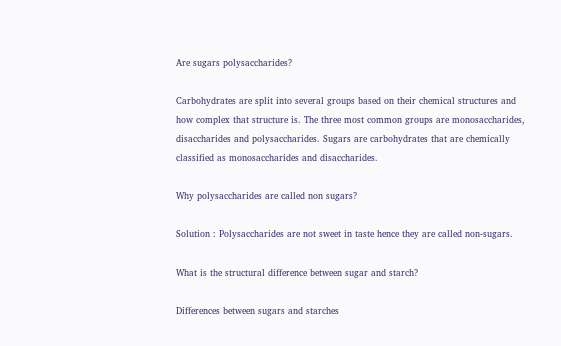Are sugars polysaccharides?

Carbohydrates are split into several groups based on their chemical structures and how complex that structure is. The three most common groups are monosaccharides, disaccharides and polysaccharides. Sugars are carbohydrates that are chemically classified as monosaccharides and disaccharides.

Why polysaccharides are called non sugars?

Solution : Polysaccharides are not sweet in taste hence they are called non-sugars.

What is the structural difference between sugar and starch?

Differences between sugars and starches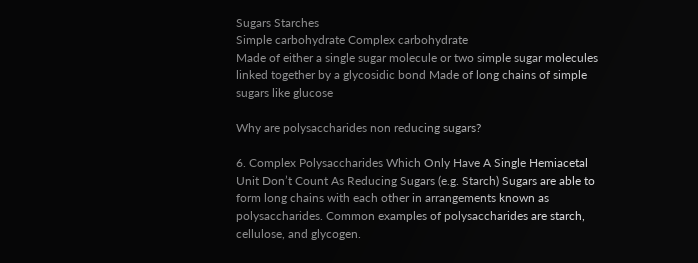Sugars Starches
Simple carbohydrate Complex carbohydrate
Made of either a single sugar molecule or two simple sugar molecules linked together by a glycosidic bond Made of long chains of simple sugars like glucose

Why are polysaccharides non reducing sugars?

6. Complex Polysaccharides Which Only Have A Single Hemiacetal Unit Don’t Count As Reducing Sugars (e.g. Starch) Sugars are able to form long chains with each other in arrangements known as polysaccharides. Common examples of polysaccharides are starch, cellulose, and glycogen.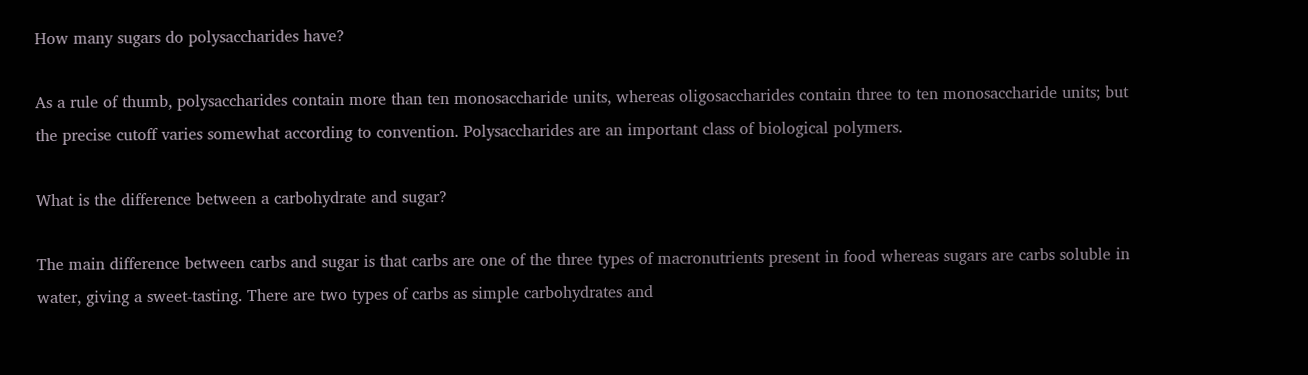How many sugars do polysaccharides have?

As a rule of thumb, polysaccharides contain more than ten monosaccharide units, whereas oligosaccharides contain three to ten monosaccharide units; but the precise cutoff varies somewhat according to convention. Polysaccharides are an important class of biological polymers.

What is the difference between a carbohydrate and sugar?

The main difference between carbs and sugar is that carbs are one of the three types of macronutrients present in food whereas sugars are carbs soluble in water, giving a sweet-tasting. There are two types of carbs as simple carbohydrates and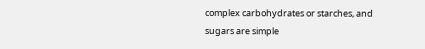complex carbohydrates or starches, and sugars are simple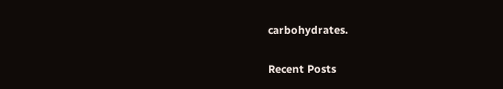carbohydrates.

Recent Posts